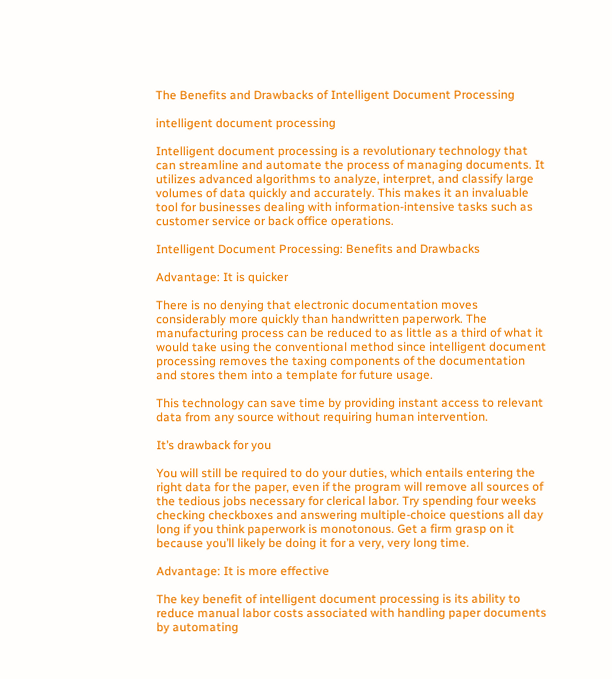The Benefits and Drawbacks of Intelligent Document Processing

intelligent document processing

Intelligent document processing is a revolutionary technology that can streamline and automate the process of managing documents. It utilizes advanced algorithms to analyze, interpret, and classify large volumes of data quickly and accurately. This makes it an invaluable tool for businesses dealing with information-intensive tasks such as customer service or back office operations.

Intelligent Document Processing: Benefits and Drawbacks

Advantage: It is quicker

There is no denying that electronic documentation moves considerably more quickly than handwritten paperwork. The manufacturing process can be reduced to as little as a third of what it would take using the conventional method since intelligent document processing removes the taxing components of the documentation and stores them into a template for future usage.

This technology can save time by providing instant access to relevant data from any source without requiring human intervention.

It’s drawback for you

You will still be required to do your duties, which entails entering the right data for the paper, even if the program will remove all sources of the tedious jobs necessary for clerical labor. Try spending four weeks checking checkboxes and answering multiple-choice questions all day long if you think paperwork is monotonous. Get a firm grasp on it because you’ll likely be doing it for a very, very long time.

Advantage: It is more effective

The key benefit of intelligent document processing is its ability to reduce manual labor costs associated with handling paper documents by automating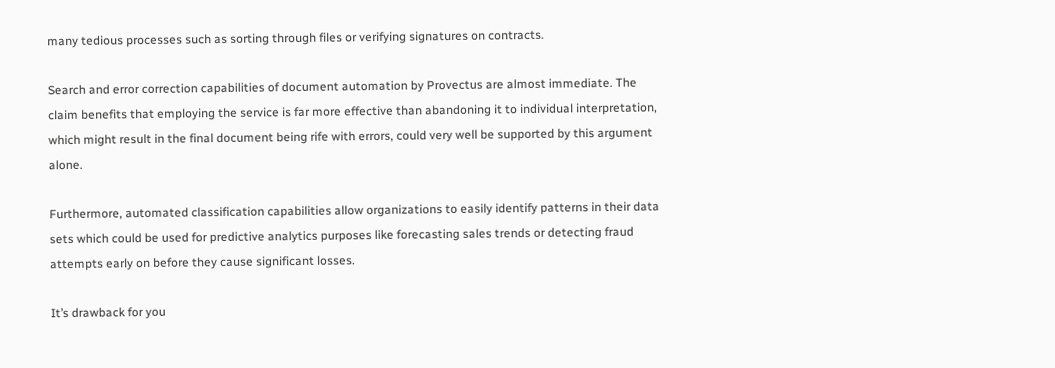many tedious processes such as sorting through files or verifying signatures on contracts.

Search and error correction capabilities of document automation by Provectus are almost immediate. The claim benefits that employing the service is far more effective than abandoning it to individual interpretation, which might result in the final document being rife with errors, could very well be supported by this argument alone.

Furthermore, automated classification capabilities allow organizations to easily identify patterns in their data sets which could be used for predictive analytics purposes like forecasting sales trends or detecting fraud attempts early on before they cause significant losses.

It’s drawback for you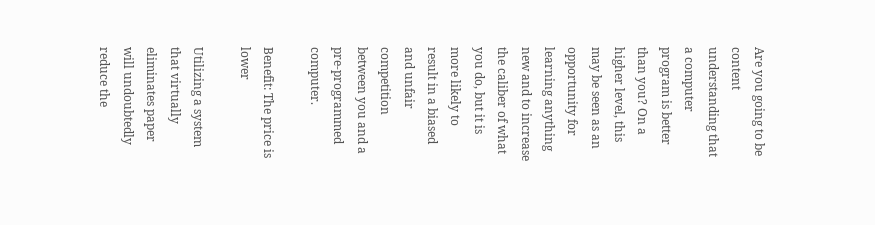Are you going to be content understanding that a computer program is better than you? On a higher level, this may be seen as an opportunity for learning anything new and to increase the caliber of what you do, but it is more likely to result in a biased and unfair competition between you and a pre-programmed computer.

Benefit: The price is lower

Utilizing a system that virtually eliminates paper will undoubtedly reduce the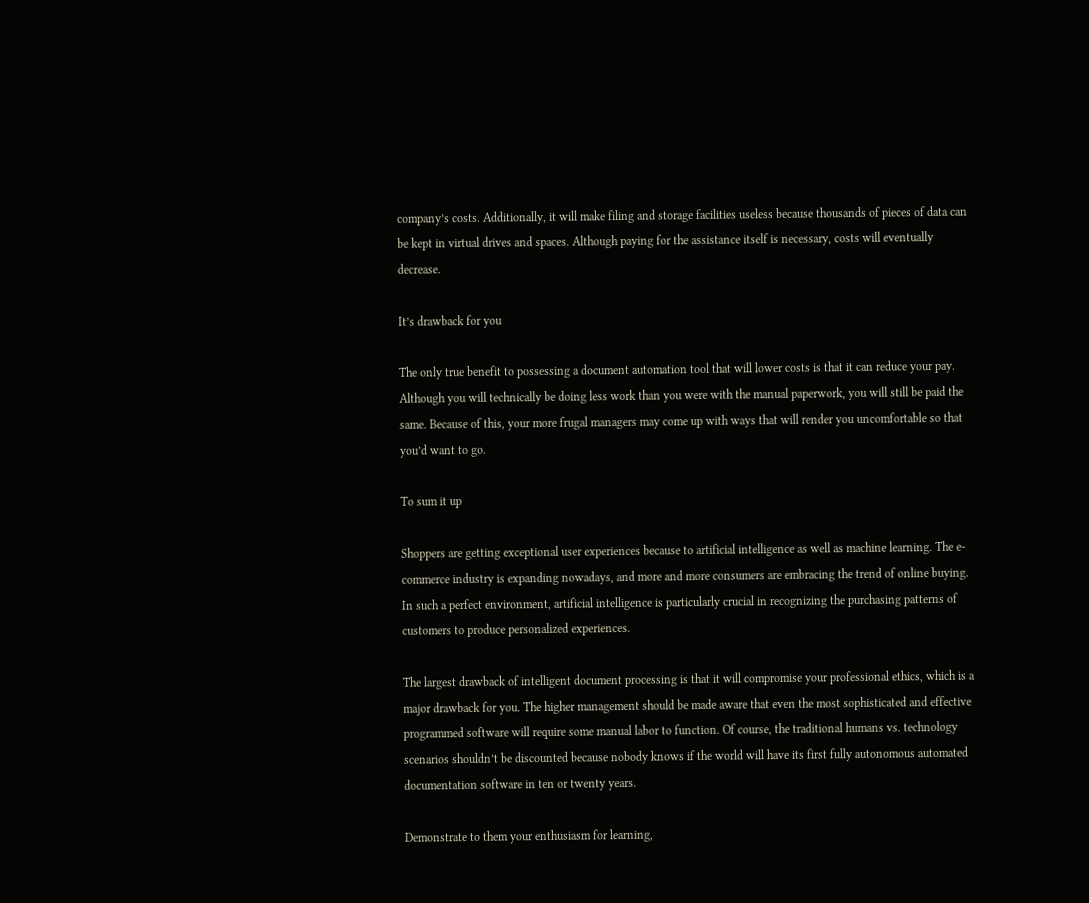company’s costs. Additionally, it will make filing and storage facilities useless because thousands of pieces of data can be kept in virtual drives and spaces. Although paying for the assistance itself is necessary, costs will eventually decrease.

It’s drawback for you

The only true benefit to possessing a document automation tool that will lower costs is that it can reduce your pay. Although you will technically be doing less work than you were with the manual paperwork, you will still be paid the same. Because of this, your more frugal managers may come up with ways that will render you uncomfortable so that you’d want to go.

To sum it up

Shoppers are getting exceptional user experiences because to artificial intelligence as well as machine learning. The e-commerce industry is expanding nowadays, and more and more consumers are embracing the trend of online buying. In such a perfect environment, artificial intelligence is particularly crucial in recognizing the purchasing patterns of customers to produce personalized experiences.

The largest drawback of intelligent document processing is that it will compromise your professional ethics, which is a major drawback for you. The higher management should be made aware that even the most sophisticated and effective programmed software will require some manual labor to function. Of course, the traditional humans vs. technology scenarios shouldn’t be discounted because nobody knows if the world will have its first fully autonomous automated documentation software in ten or twenty years.

Demonstrate to them your enthusiasm for learning,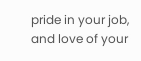pride in your job, and love of your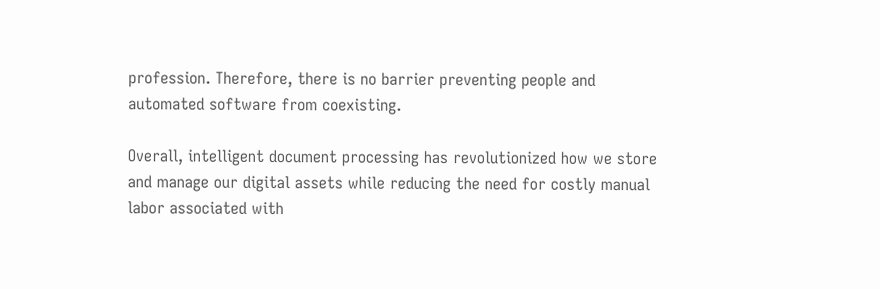profession. Therefore, there is no barrier preventing people and automated software from coexisting.

Overall, intelligent document processing has revolutionized how we store and manage our digital assets while reducing the need for costly manual labor associated with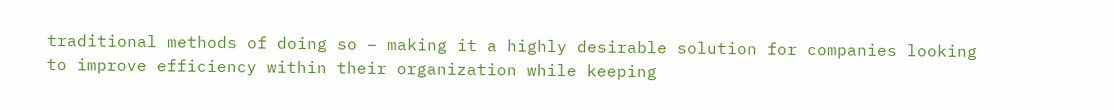traditional methods of doing so – making it a highly desirable solution for companies looking to improve efficiency within their organization while keeping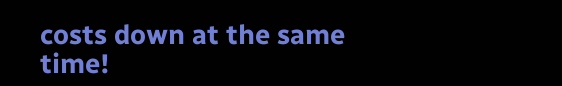costs down at the same time!